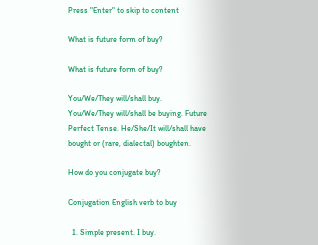Press "Enter" to skip to content

What is future form of buy?

What is future form of buy?

You/We/They will/shall buy. You/We/They will/shall be buying. Future Perfect Tense. He/She/It will/shall have bought or (rare, dialectal) boughten.

How do you conjugate buy?

Conjugation English verb to buy

  1. Simple present. I buy.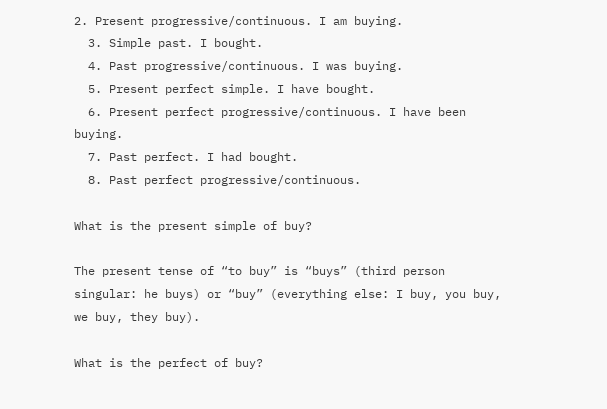2. Present progressive/continuous. I am buying.
  3. Simple past. I bought.
  4. Past progressive/continuous. I was buying.
  5. Present perfect simple. I have bought.
  6. Present perfect progressive/continuous. I have been buying.
  7. Past perfect. I had bought.
  8. Past perfect progressive/continuous.

What is the present simple of buy?

The present tense of “to buy” is “buys” (third person singular: he buys) or “buy” (everything else: I buy, you buy, we buy, they buy).

What is the perfect of buy?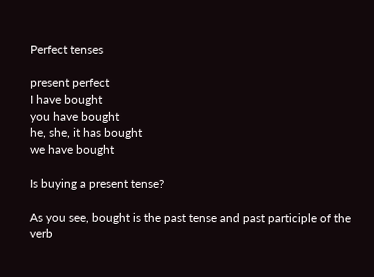Perfect tenses

present perfect
I have bought
you have bought
he, she, it has bought
we have bought

Is buying a present tense?

As you see, bought is the past tense and past participle of the verb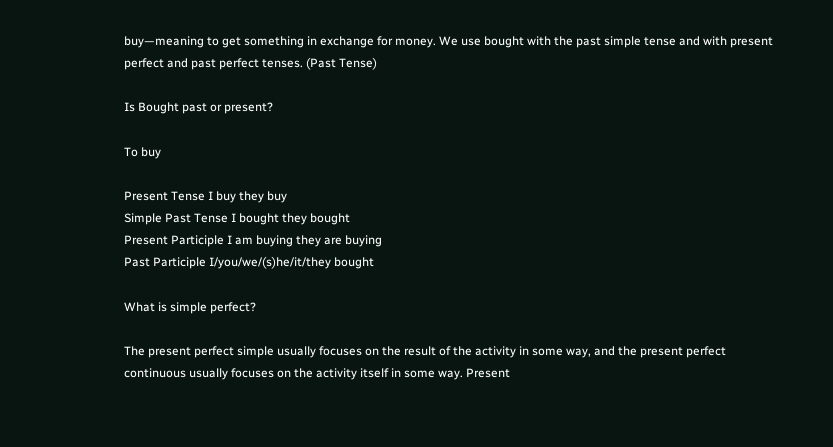buy—meaning to get something in exchange for money. We use bought with the past simple tense and with present perfect and past perfect tenses. (Past Tense)

Is Bought past or present?

To buy

Present Tense I buy they buy
Simple Past Tense I bought they bought
Present Participle I am buying they are buying
Past Participle I/you/we/(s)he/it/they bought

What is simple perfect?

The present perfect simple usually focuses on the result of the activity in some way, and the present perfect continuous usually focuses on the activity itself in some way. Present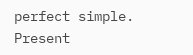perfect simple. Present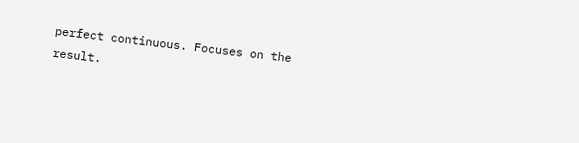perfect continuous. Focuses on the result.